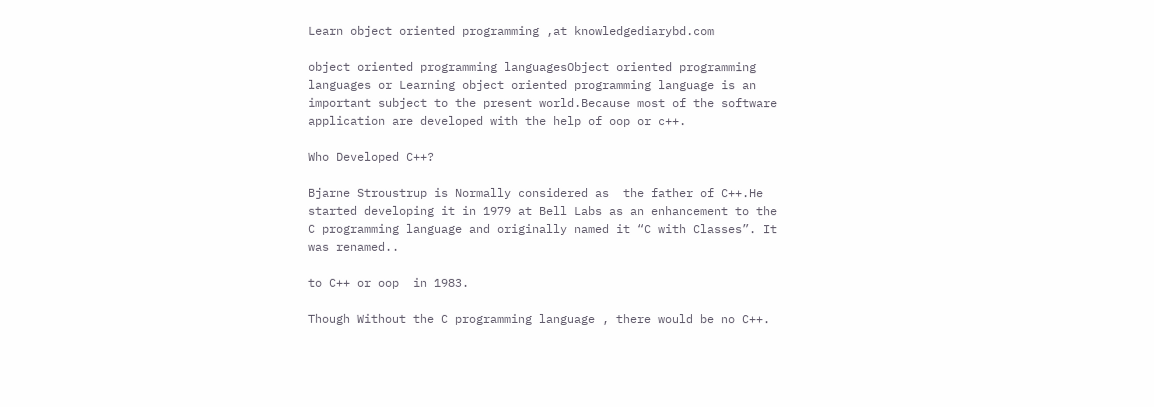Learn object oriented programming ,at knowledgediarybd.com

object oriented programming languagesObject oriented programming languages or Learning object oriented programming language is an important subject to the present world.Because most of the software application are developed with the help of oop or c++.

Who Developed C++?

Bjarne Stroustrup is Normally considered as  the father of C++.He started developing it in 1979 at Bell Labs as an enhancement to the C programming language and originally named it “C with Classes”. It was renamed..

to C++ or oop  in 1983.

Though Without the C programming language , there would be no C++.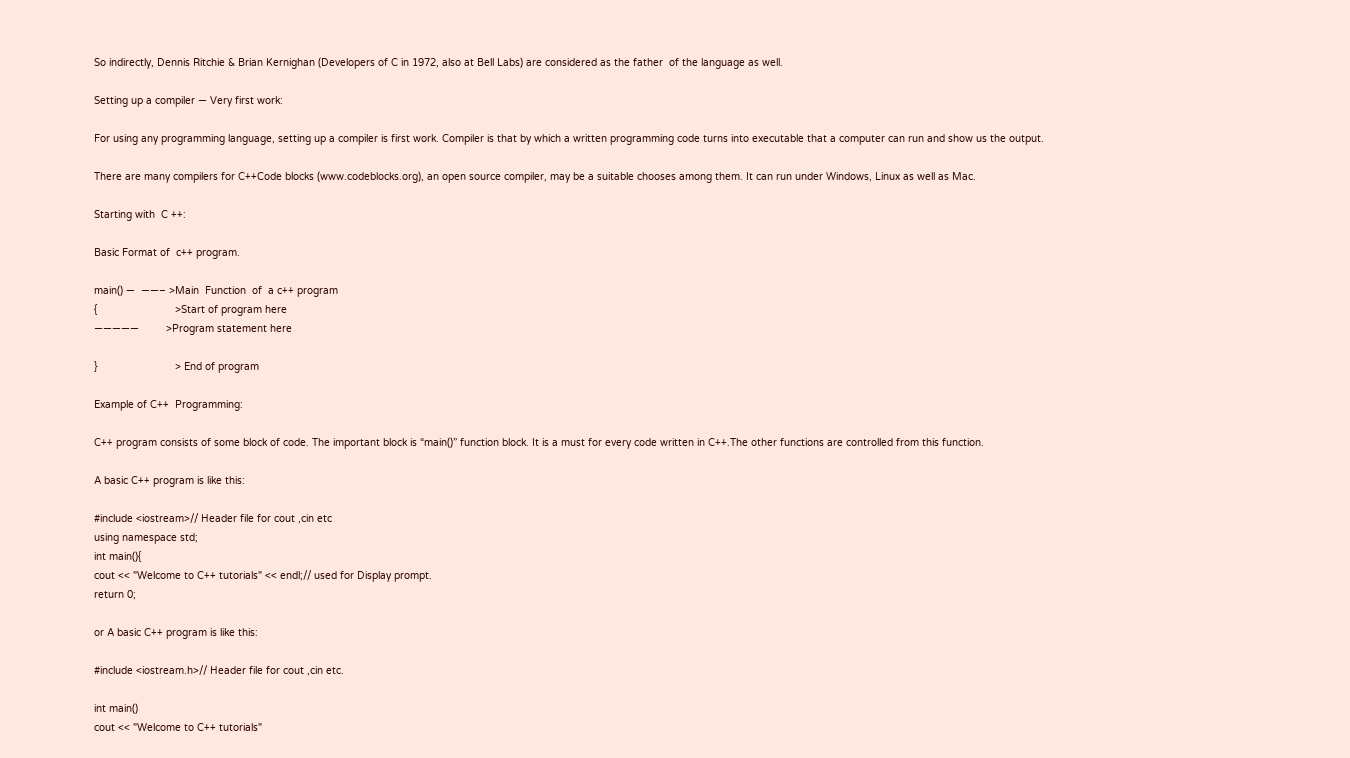So indirectly, Dennis Ritchie & Brian Kernighan (Developers of C in 1972, also at Bell Labs) are considered as the father  of the language as well.

Setting up a compiler — Very first work:

For using any programming language, setting up a compiler is first work. Compiler is that by which a written programming code turns into executable that a computer can run and show us the output.

There are many compilers for C++Code blocks (www.codeblocks.org), an open source compiler, may be a suitable chooses among them. It can run under Windows, Linux as well as Mac.

Starting with  C ++:

Basic Format of  c++ program.

main() —  ——– >Main  Function  of  a c++ program
{                          >Start of program here
—————         >Program statement here

}                          > End of program

Example of C++  Programming:

C++ program consists of some block of code. The important block is “main()” function block. It is a must for every code written in C++.The other functions are controlled from this function.

A basic C++ program is like this:

#include <iostream>// Header file for cout ,cin etc
using namespace std;
int main(){
cout << "Welcome to C++ tutorials" << endl;// used for Display prompt.
return 0;

or A basic C++ program is like this:

#include <iostream.h>// Header file for cout ,cin etc.

int main()
cout << "Welcome to C++ tutorials"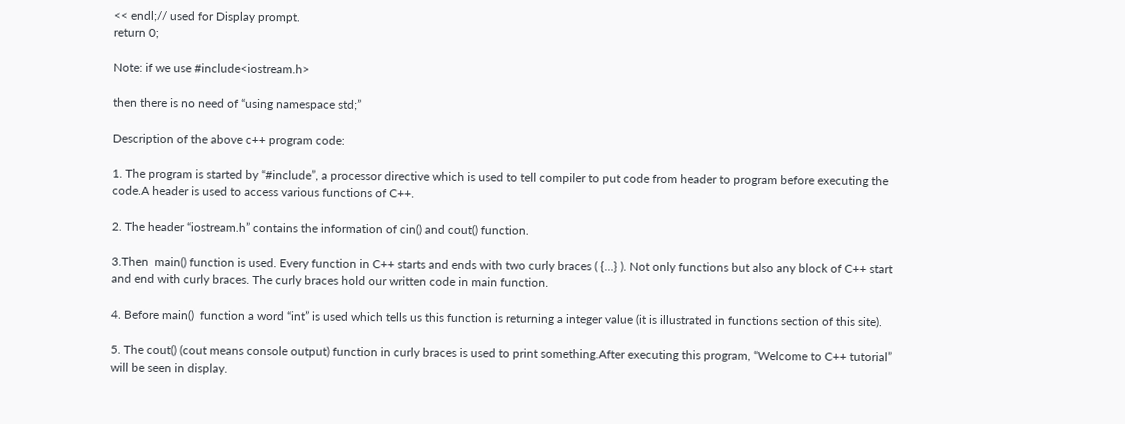<< endl;// used for Display prompt.
return 0;

Note: if we use #include<iostream.h>

then there is no need of “using namespace std;”

Description of the above c++ program code:

1. The program is started by “#include”, a processor directive which is used to tell compiler to put code from header to program before executing the code.A header is used to access various functions of C++.

2. The header “iostream.h” contains the information of cin() and cout() function.

3.Then  main() function is used. Every function in C++ starts and ends with two curly braces ( {…} ). Not only functions but also any block of C++ start and end with curly braces. The curly braces hold our written code in main function.

4. Before main()  function a word “int” is used which tells us this function is returning a integer value (it is illustrated in functions section of this site).

5. The cout() (cout means console output) function in curly braces is used to print something.After executing this program, “Welcome to C++ tutorial” will be seen in display.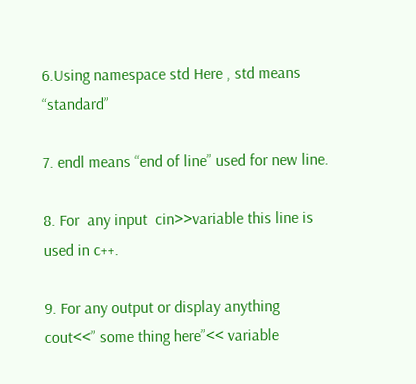6.Using namespace std Here , std means “standard”

7. endl means “end of line” used for new line.

8. For  any input  cin>>variable this line is used in c++.

9. For any output or display anything  cout<<” some thing here”<< variable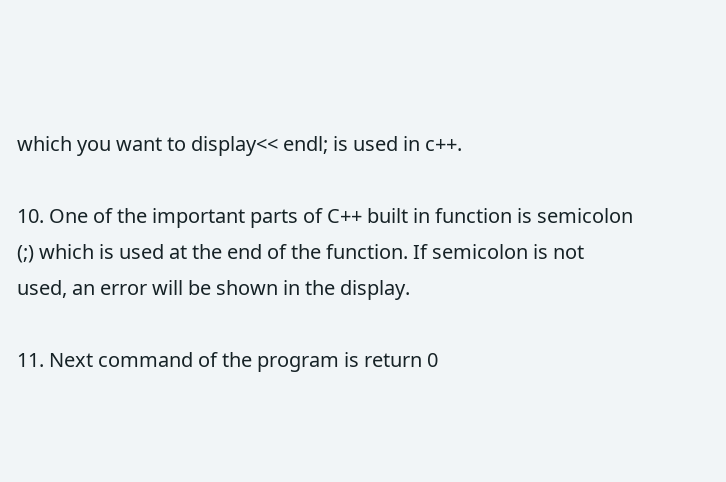which you want to display<< endl; is used in c++.

10. One of the important parts of C++ built in function is semicolon (;) which is used at the end of the function. If semicolon is not used, an error will be shown in the display.

11. Next command of the program is return 0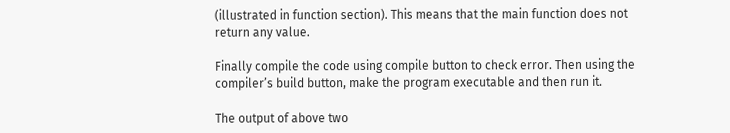(illustrated in function section). This means that the main function does not return any value.

Finally compile the code using compile button to check error. Then using the compiler’s build button, make the program executable and then run it.

The output of above two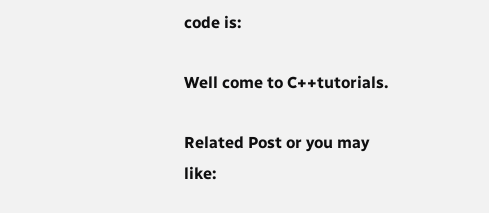code is:

Well come to C++tutorials.

Related Post or you may like: